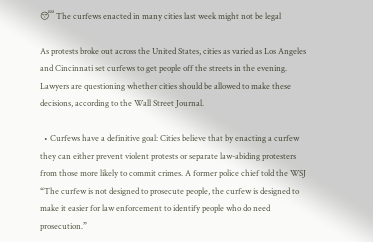😴 The curfews enacted in many cities last week might not be legal

As protests broke out across the United States, cities as varied as Los Angeles and Cincinnati set curfews to get people off the streets in the evening. Lawyers are questioning whether cities should be allowed to make these decisions, according to the Wall Street Journal.

  • Curfews have a definitive goal: Cities believe that by enacting a curfew they can either prevent violent protests or separate law-abiding protesters from those more likely to commit crimes. A former police chief told the WSJ “The curfew is not designed to prosecute people, the curfew is designed to make it easier for law enforcement to identify people who do need prosecution.”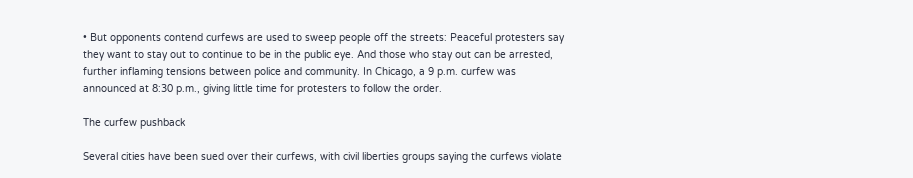• But opponents contend curfews are used to sweep people off the streets: Peaceful protesters say they want to stay out to continue to be in the public eye. And those who stay out can be arrested, further inflaming tensions between police and community. In Chicago, a 9 p.m. curfew was announced at 8:30 p.m., giving little time for protesters to follow the order.

The curfew pushback

Several cities have been sued over their curfews, with civil liberties groups saying the curfews violate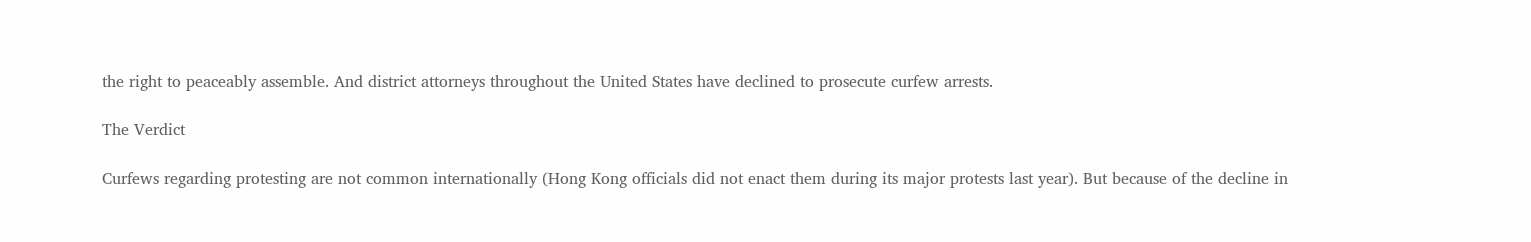the right to peaceably assemble. And district attorneys throughout the United States have declined to prosecute curfew arrests.

The Verdict

Curfews regarding protesting are not common internationally (Hong Kong officials did not enact them during its major protests last year). But because of the decline in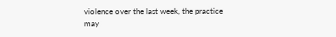violence over the last week, the practice may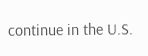continue in the U.S.